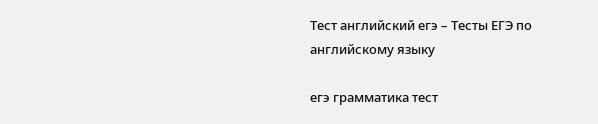Тест английский егэ – Тесты ЕГЭ по английскому языку

егэ грамматика тест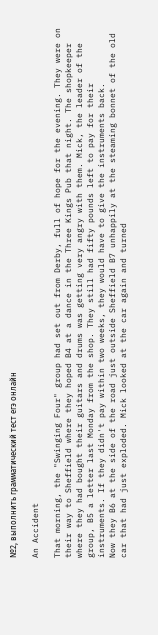№2, выполнить грамматический тест егэ онлайн

An Accident

That morning, the "Swinging Four" group had set out from Derby, full of hope for the evening. They were on their way to Sheffield where they hoped B4 at a dance in the Three Kings Pub that night. The shopkeeper where they had bought their guitars and drums was getting very angry with them. Mick, the leader of the group, B5 a letter last Monday from the shop. They still had fifty pounds left to pay for their instruments. If they didn't pay within two weeks, they would have to give the instruments back.
Now they B6 at the side of the road just outside Sheffield B7 unhappily at the steaming bonnet of the old car that had just exploded. Mick looked at the car again and turned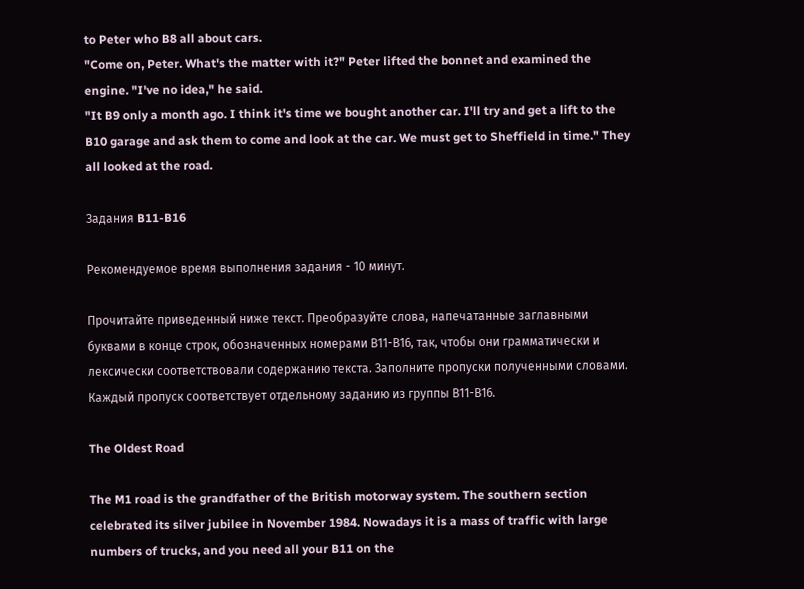to Peter who B8 all about cars.
"Come on, Peter. What's the matter with it?" Peter lifted the bonnet and examined the engine. "I've no idea," he said.
"It B9 only a month ago. I think it's time we bought another car. I'll try and get a lift to the B10 garage and ask them to come and look at the car. We must get to Sheffield in time." They all looked at the road.

Задания B11-B16

Рекомендуемое время выполнения задания - 10 минут.

Прочитайте приведенный ниже текст. Преобразуйте слова, напечатанные заглавными буквами в конце строк, обозначенных номерами В11-В16, так, чтобы они грамматически и лексически соответствовали содержанию текста. Заполните пропуски полученными словами. Каждый пропуск соответствует отдельному заданию из группы В11-В16.

The Oldest Road

The M1 road is the grandfather of the British motorway system. The southern section celebrated its silver jubilee in November 1984. Nowadays it is a mass of traffic with large numbers of trucks, and you need all your B11 on the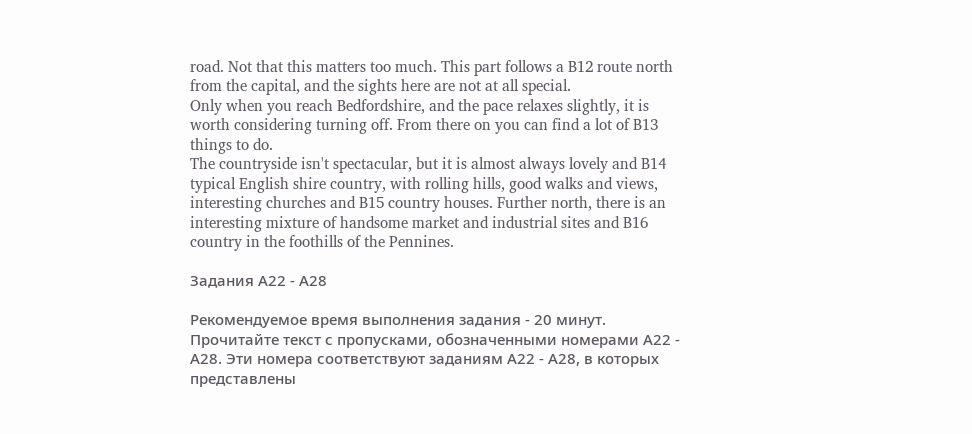road. Not that this matters too much. This part follows a B12 route north from the capital, and the sights here are not at all special.
Only when you reach Bedfordshire, and the pace relaxes slightly, it is worth considering turning off. From there on you can find a lot of B13 things to do.
The countryside isn't spectacular, but it is almost always lovely and B14 typical English shire country, with rolling hills, good walks and views, interesting churches and B15 country houses. Further north, there is an interesting mixture of handsome market and industrial sites and B16 country in the foothills of the Pennines.

Задания А22 - А28

Рекомендуемое время выполнения задания - 20 минут.
Прочитайте текст с пропусками, обозначенными номерами А22 - А28. Эти номера соответствуют заданиям А22 - А28, в которых представлены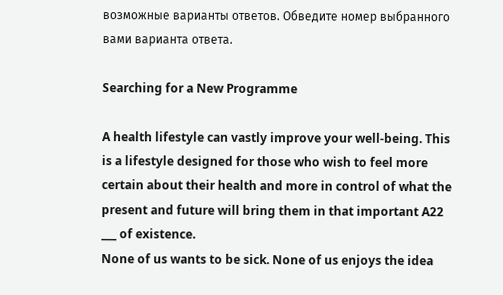возможные варианты ответов. Обведите номер выбранного вами варианта ответа.

Searching for a New Programme

A health lifestyle can vastly improve your well-being. This is a lifestyle designed for those who wish to feel more certain about their health and more in control of what the present and future will bring them in that important A22 ___ of existence.
None of us wants to be sick. None of us enjoys the idea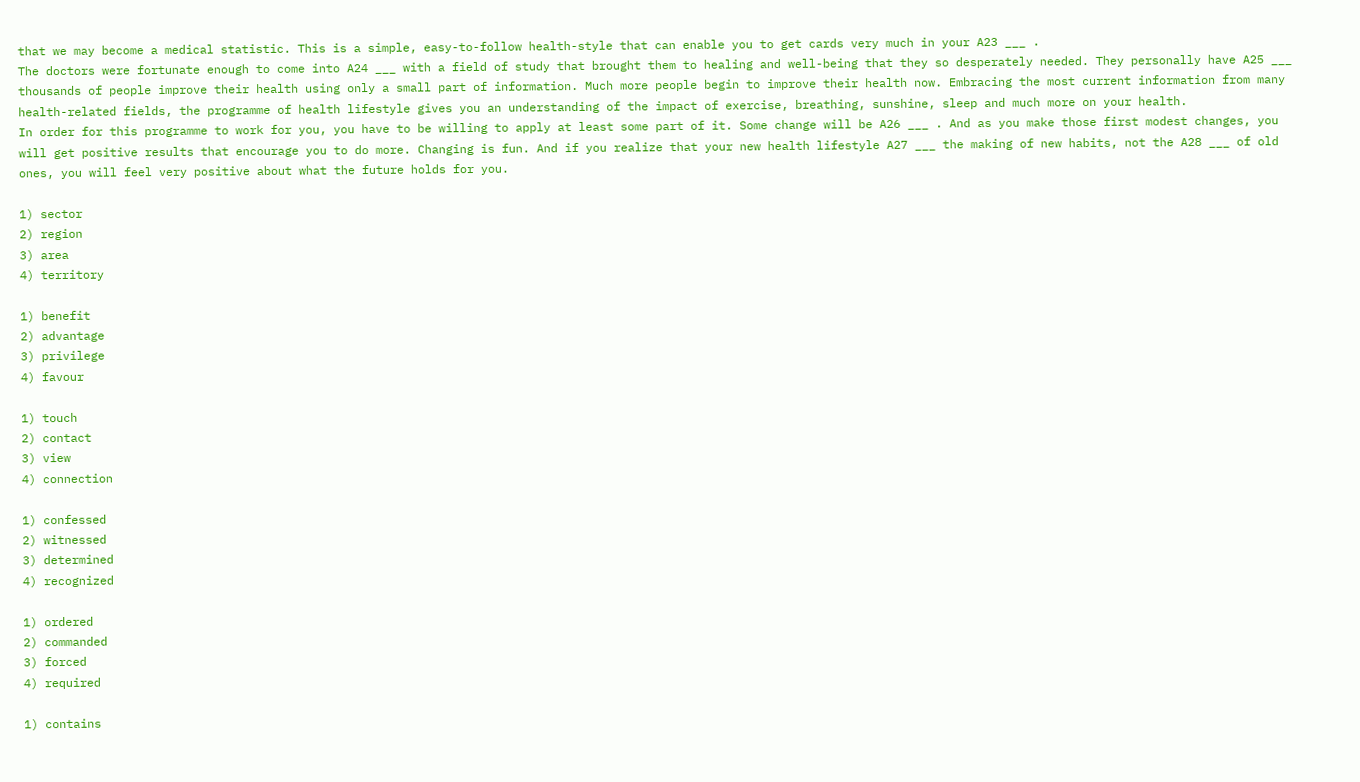that we may become a medical statistic. This is a simple, easy-to-follow health-style that can enable you to get cards very much in your A23 ___ .
The doctors were fortunate enough to come into A24 ___ with a field of study that brought them to healing and well-being that they so desperately needed. They personally have A25 ___ thousands of people improve their health using only a small part of information. Much more people begin to improve their health now. Embracing the most current information from many health-related fields, the programme of health lifestyle gives you an understanding of the impact of exercise, breathing, sunshine, sleep and much more on your health.
In order for this programme to work for you, you have to be willing to apply at least some part of it. Some change will be A26 ___ . And as you make those first modest changes, you will get positive results that encourage you to do more. Changing is fun. And if you realize that your new health lifestyle A27 ___ the making of new habits, not the A28 ___ of old ones, you will feel very positive about what the future holds for you.

1) sector
2) region
3) area
4) territory

1) benefit
2) advantage
3) privilege
4) favour

1) touch
2) contact
3) view
4) connection

1) confessed
2) witnessed
3) determined
4) recognized

1) ordered
2) commanded
3) forced
4) required

1) contains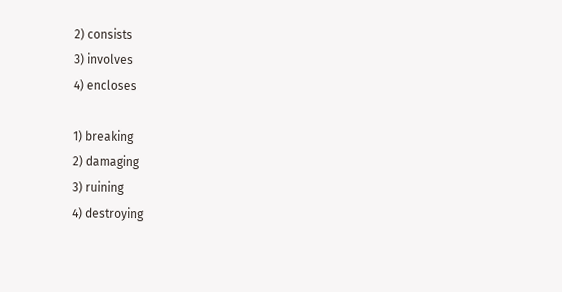2) consists
3) involves
4) encloses

1) breaking
2) damaging
3) ruining
4) destroying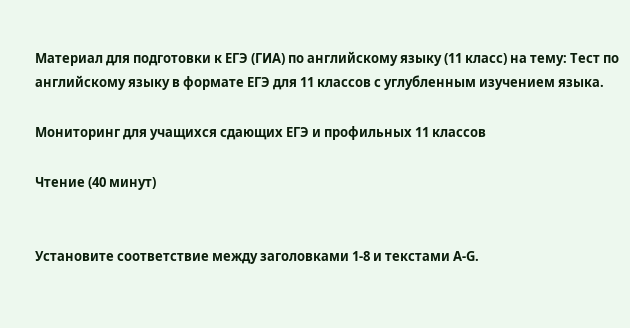Материал для подготовки к ЕГЭ (ГИА) по английскому языку (11 класс) на тему: Тест по английскому языку в формате ЕГЭ для 11 классов с углубленным изучением языка.

Мониторинг для учащихся сдающих ЕГЭ и профильных 11 классов

Чтение (40 минут)


Установите соответствие между заголовками 1-8 и текстами A-G.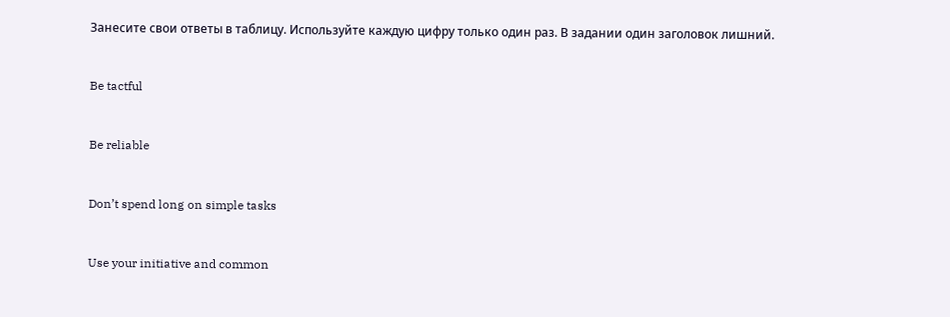Занесите свои ответы в таблицу. Используйте каждую цифру только один раз. В задании один заголовок лишний.


Be tactful


Be reliable


Don’t spend long on simple tasks


Use your initiative and common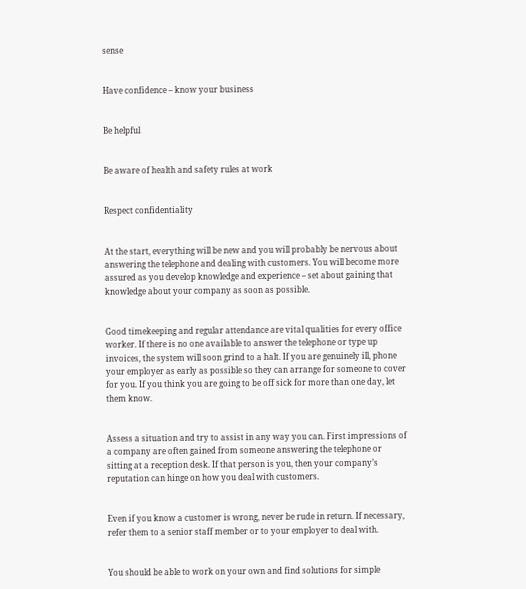sense


Have confidence – know your business


Be helpful


Be aware of health and safety rules at work


Respect confidentiality


At the start, everything will be new and you will probably be nervous about answering the telephone and dealing with customers. You will become more assured as you develop knowledge and experience – set about gaining that knowledge about your company as soon as possible.


Good timekeeping and regular attendance are vital qualities for every office worker. If there is no one available to answer the telephone or type up invoices, the system will soon grind to a halt. If you are genuinely ill, phone your employer as early as possible so they can arrange for someone to cover for you. If you think you are going to be off sick for more than one day, let them know.


Assess a situation and try to assist in any way you can. First impressions of a company are often gained from someone answering the telephone or sitting at a reception desk. If that person is you, then your company’s reputation can hinge on how you deal with customers.


Even if you know a customer is wrong, never be rude in return. If necessary, refer them to a senior staff member or to your employer to deal with.


You should be able to work on your own and find solutions for simple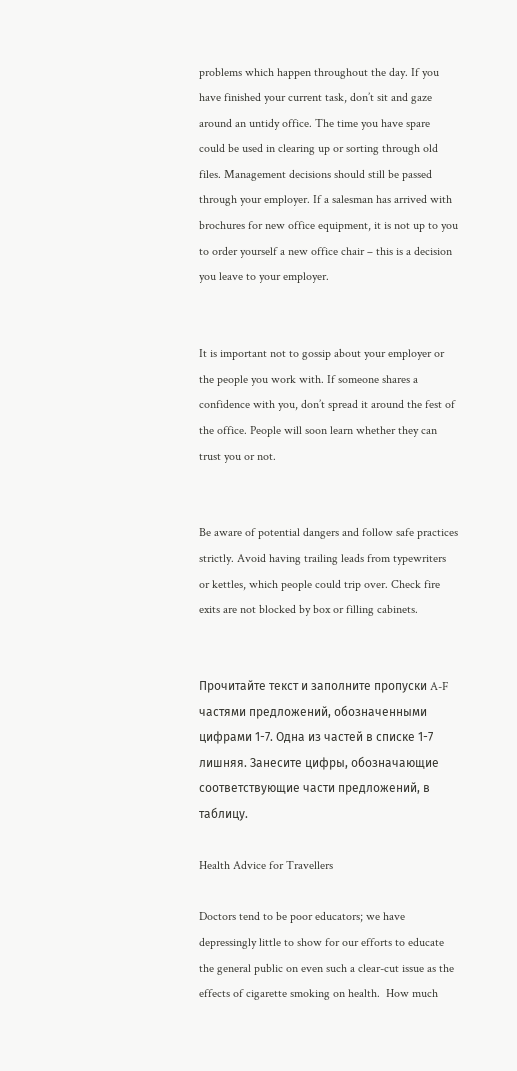problems which happen throughout the day. If you have finished your current task, don’t sit and gaze around an untidy office. The time you have spare could be used in clearing up or sorting through old files. Management decisions should still be passed through your employer. If a salesman has arrived with brochures for new office equipment, it is not up to you to order yourself a new office chair – this is a decision you leave to your employer.


It is important not to gossip about your employer or the people you work with. If someone shares a confidence with you, don’t spread it around the fest of the office. People will soon learn whether they can trust you or not.


Be aware of potential dangers and follow safe practices strictly. Avoid having trailing leads from typewriters or kettles, which people could trip over. Check fire exits are not blocked by box or filling cabinets.


Прочитайте текст и заполните пропуски A-F частями предложений, обозначенными цифрами 1-7. Одна из частей в списке 1-7 лишняя. Занесите цифры, обозначающие соответствующие части предложений, в таблицу.

Health Advice for Travellers

Doctors tend to be poor educators; we have depressingly little to show for our efforts to educate the general public on even such a clear-cut issue as the effects of cigarette smoking on health.  How much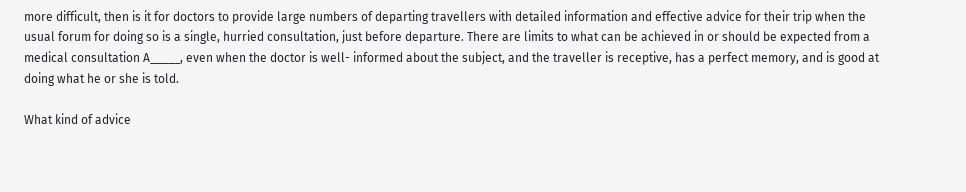more difficult, then is it for doctors to provide large numbers of departing travellers with detailed information and effective advice for their trip when the usual forum for doing so is a single, hurried consultation, just before departure. There are limits to what can be achieved in or should be expected from a medical consultation A_____, even when the doctor is well- informed about the subject, and the traveller is receptive, has a perfect memory, and is good at doing what he or she is told.

What kind of advice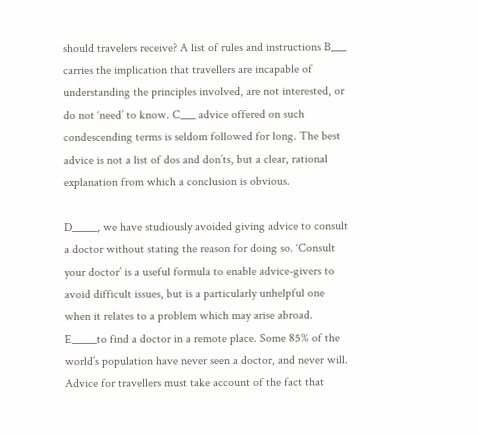should travelers receive? A list of rules and instructions B___ carries the implication that travellers are incapable of understanding the principles involved, are not interested, or do not ‘need’ to know. C___ advice offered on such condescending terms is seldom followed for long. The best advice is not a list of dos and don’ts, but a clear, rational explanation from which a conclusion is obvious.

D_____, we have studiously avoided giving advice to consult a doctor without stating the reason for doing so. ‘Consult your doctor’ is a useful formula to enable advice-givers to avoid difficult issues, but is a particularly unhelpful one when it relates to a problem which may arise abroad. E_____to find a doctor in a remote place. Some 85% of the world’s population have never seen a doctor, and never will. Advice for travellers must take account of the fact that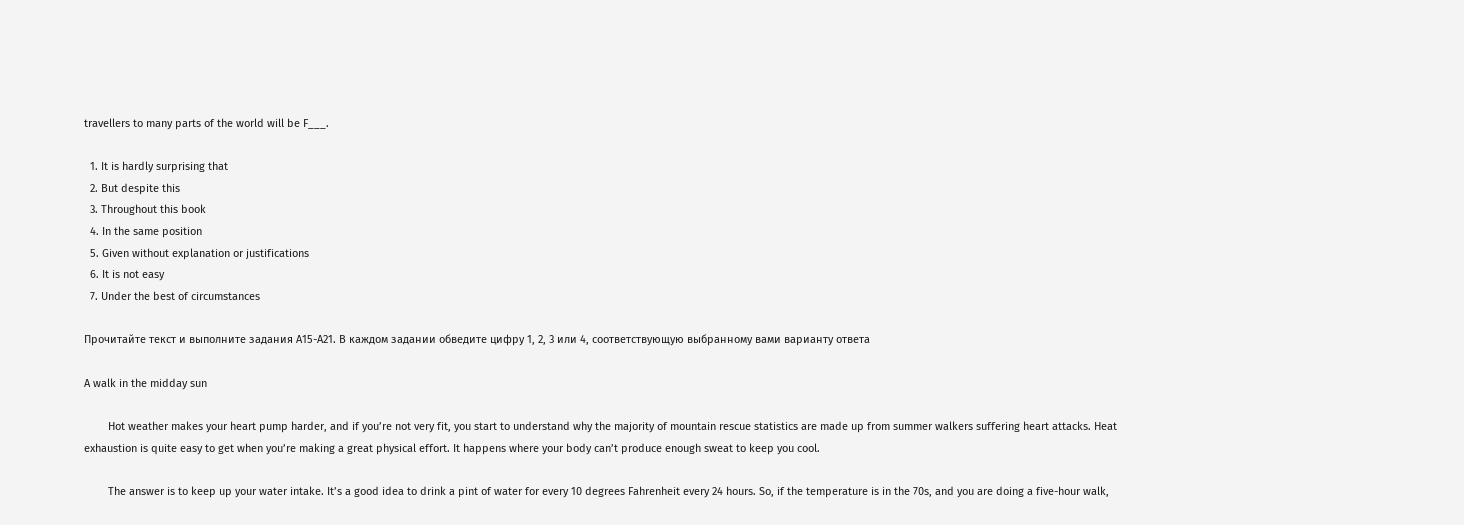travellers to many parts of the world will be F___.

  1. It is hardly surprising that
  2. But despite this
  3. Throughout this book
  4. In the same position
  5. Given without explanation or justifications
  6. It is not easy
  7. Under the best of circumstances

Прочитайте текст и выполните задания А15-А21. В каждом задании обведите цифру 1, 2, 3 или 4, соответствующую выбранному вами варианту ответа

A walk in the midday sun

        Hot weather makes your heart pump harder, and if you’re not very fit, you start to understand why the majority of mountain rescue statistics are made up from summer walkers suffering heart attacks. Heat exhaustion is quite easy to get when you’re making a great physical effort. It happens where your body can’t produce enough sweat to keep you cool.

        The answer is to keep up your water intake. It’s a good idea to drink a pint of water for every 10 degrees Fahrenheit every 24 hours. So, if the temperature is in the 70s, and you are doing a five-hour walk,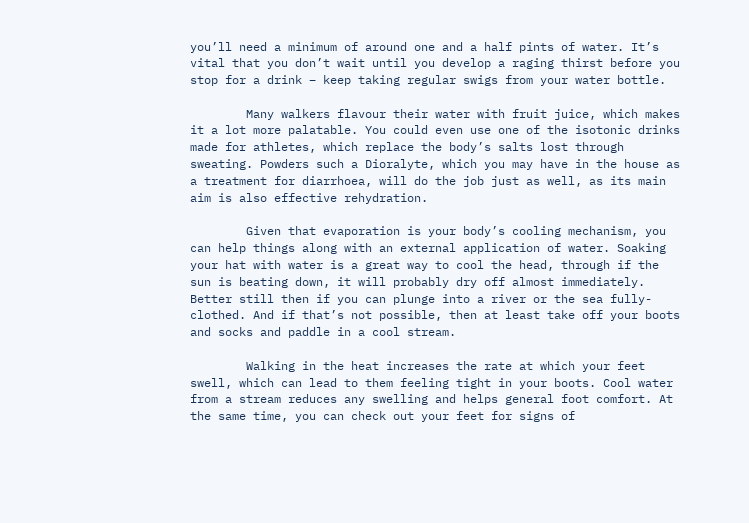you’ll need a minimum of around one and a half pints of water. It’s vital that you don’t wait until you develop a raging thirst before you stop for a drink – keep taking regular swigs from your water bottle.

        Many walkers flavour their water with fruit juice, which makes it a lot more palatable. You could even use one of the isotonic drinks made for athletes, which replace the body’s salts lost through sweating. Powders such a Dioralyte, which you may have in the house as a treatment for diarrhoea, will do the job just as well, as its main aim is also effective rehydration.

        Given that evaporation is your body’s cooling mechanism, you can help things along with an external application of water. Soaking your hat with water is a great way to cool the head, through if the sun is beating down, it will probably dry off almost immediately. Better still then if you can plunge into a river or the sea fully-clothed. And if that’s not possible, then at least take off your boots and socks and paddle in a cool stream.

        Walking in the heat increases the rate at which your feet swell, which can lead to them feeling tight in your boots. Cool water from a stream reduces any swelling and helps general foot comfort. At the same time, you can check out your feet for signs of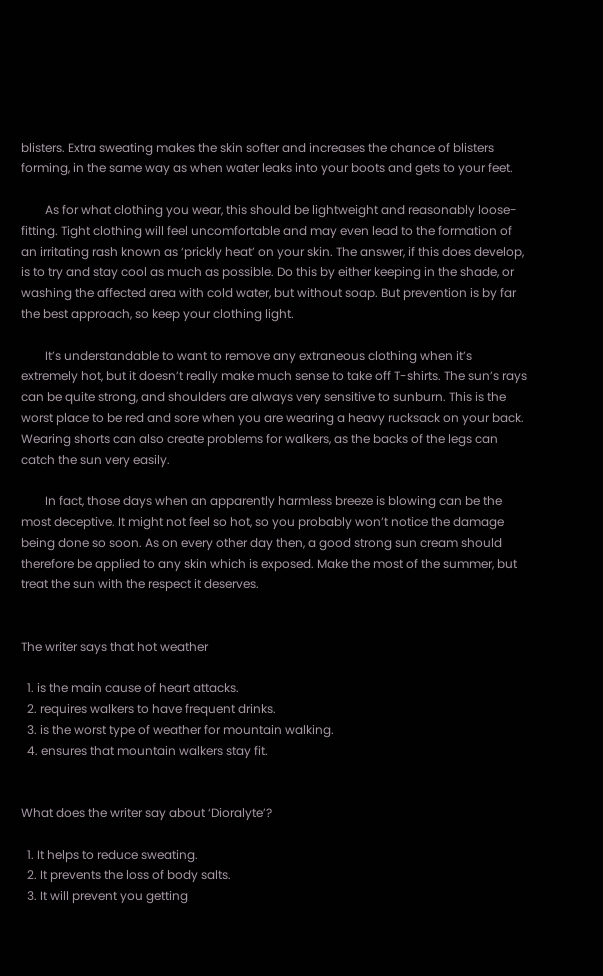blisters. Extra sweating makes the skin softer and increases the chance of blisters forming, in the same way as when water leaks into your boots and gets to your feet.

        As for what clothing you wear, this should be lightweight and reasonably loose-fitting. Tight clothing will feel uncomfortable and may even lead to the formation of an irritating rash known as ‘prickly heat’ on your skin. The answer, if this does develop, is to try and stay cool as much as possible. Do this by either keeping in the shade, or washing the affected area with cold water, but without soap. But prevention is by far the best approach, so keep your clothing light.

        It’s understandable to want to remove any extraneous clothing when it’s extremely hot, but it doesn’t really make much sense to take off T-shirts. The sun’s rays can be quite strong, and shoulders are always very sensitive to sunburn. This is the worst place to be red and sore when you are wearing a heavy rucksack on your back. Wearing shorts can also create problems for walkers, as the backs of the legs can catch the sun very easily.

        In fact, those days when an apparently harmless breeze is blowing can be the most deceptive. It might not feel so hot, so you probably won’t notice the damage being done so soon. As on every other day then, a good strong sun cream should therefore be applied to any skin which is exposed. Make the most of the summer, but treat the sun with the respect it deserves.


The writer says that hot weather

  1. is the main cause of heart attacks.
  2. requires walkers to have frequent drinks.
  3. is the worst type of weather for mountain walking.
  4. ensures that mountain walkers stay fit.


What does the writer say about ‘Dioralyte’?

  1. It helps to reduce sweating.
  2. It prevents the loss of body salts.
  3. It will prevent you getting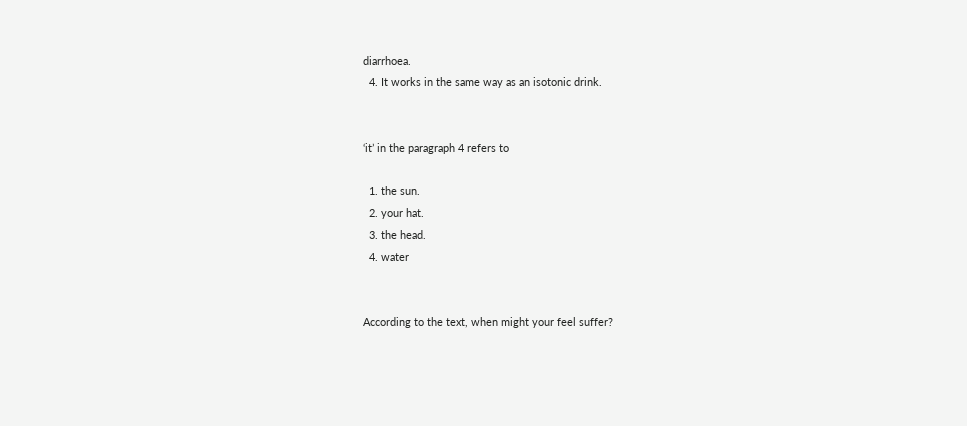diarrhoea.
  4. It works in the same way as an isotonic drink.


‘it’ in the paragraph 4 refers to

  1. the sun.
  2. your hat.
  3. the head.
  4. water


According to the text, when might your feel suffer?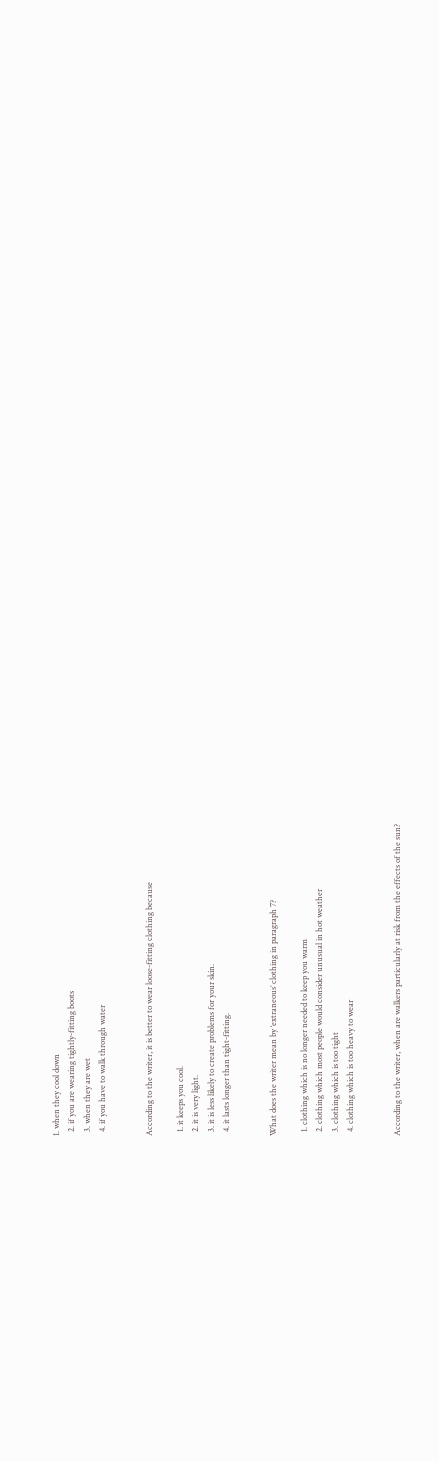1. when they cool down
  2. if you are wearing tightly-fitting boots
  3. when they are wet
  4. if you have to walk through water


According to the writer, it is better to wear loose-fitting clothing because

  1. it keeps you cool.
  2. it is very light.
  3. it is less likely to create problems for your skin.
  4. it lasts longer than tight-fitting.


What does the writer mean by ‘extraneous’ clothing in paragraph 7?

  1. clothing which is no longer needed to keep you warm
  2. clothing which most people would consider unusual in hot weather
  3. clothing which is too tight
  4. clothing which is too heavy to wear


According to the writer, when are walkers particularly at risk from the effects of the sun?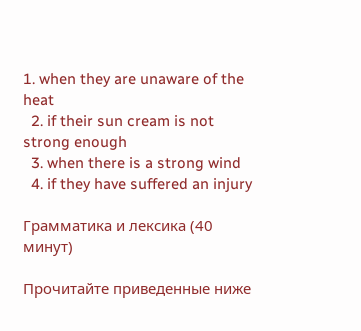1. when they are unaware of the heat
  2. if their sun cream is not strong enough
  3. when there is a strong wind
  4. if they have suffered an injury

Грамматика и лексика (40 минут)

Прочитайте приведенные ниже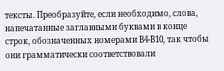тексты. Преобразуйте, если необходимо, слова, напечатанные заглавными буквами в конце строк, обозначенных номерами В4-В10, так чтобы они грамматически соответствовали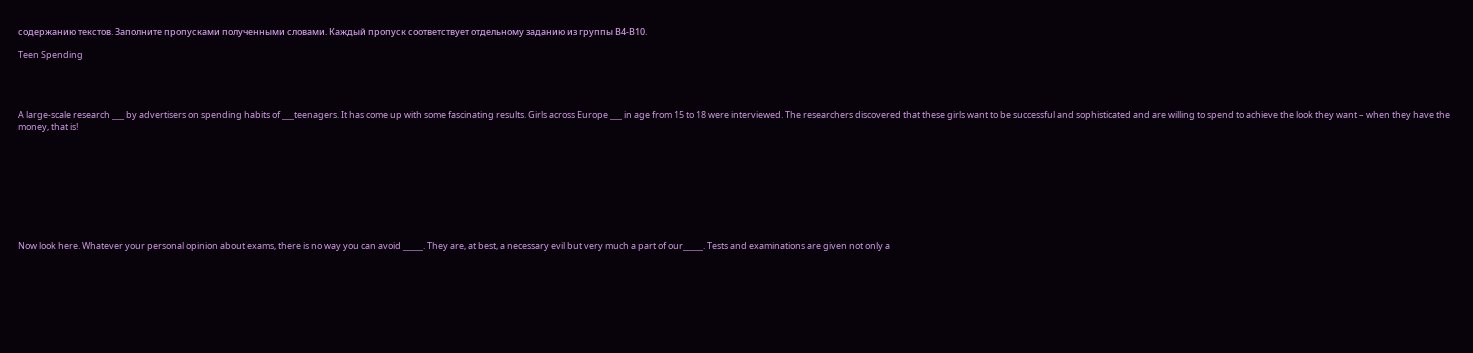содержанию текстов. Заполните пропусками полученными словами. Каждый пропуск соответствует отдельному заданию из группы В4-В10.

Teen Spending




A large-scale research ___ by advertisers on spending habits of ___teenagers. It has come up with some fascinating results. Girls across Europe ___ in age from 15 to 18 were interviewed. The researchers discovered that these girls want to be successful and sophisticated and are willing to spend to achieve the look they want – when they have the money, that is!









Now look here. Whatever your personal opinion about exams, there is no way you can avoid _____. They are, at best, a necessary evil but very much a part of our_____. Tests and examinations are given not only a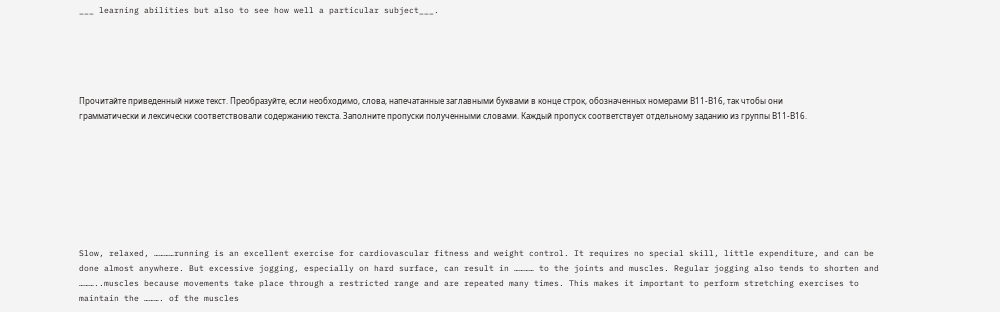___ learning abilities but also to see how well a particular subject___.





Прочитайте приведенный ниже текст. Преобразуйте, если необходимо, слова, напечатанные заглавными буквами в конце строк, обозначенных номерами В11-В16, так чтобы они грамматически и лексически соответствовали содержанию текста. Заполните пропуски полученными словами. Каждый пропуск соответствует отдельному заданию из группы В11-В16.








Slow, relaxed, …………running is an excellent exercise for cardiovascular fitness and weight control. It requires no special skill, little expenditure, and can be done almost anywhere. But excessive jogging, especially on hard surface, can result in ………… to the joints and muscles. Regular jogging also tends to shorten and ………..muscles because movements take place through a restricted range and are repeated many times. This makes it important to perform stretching exercises to maintain the ………. of the muscles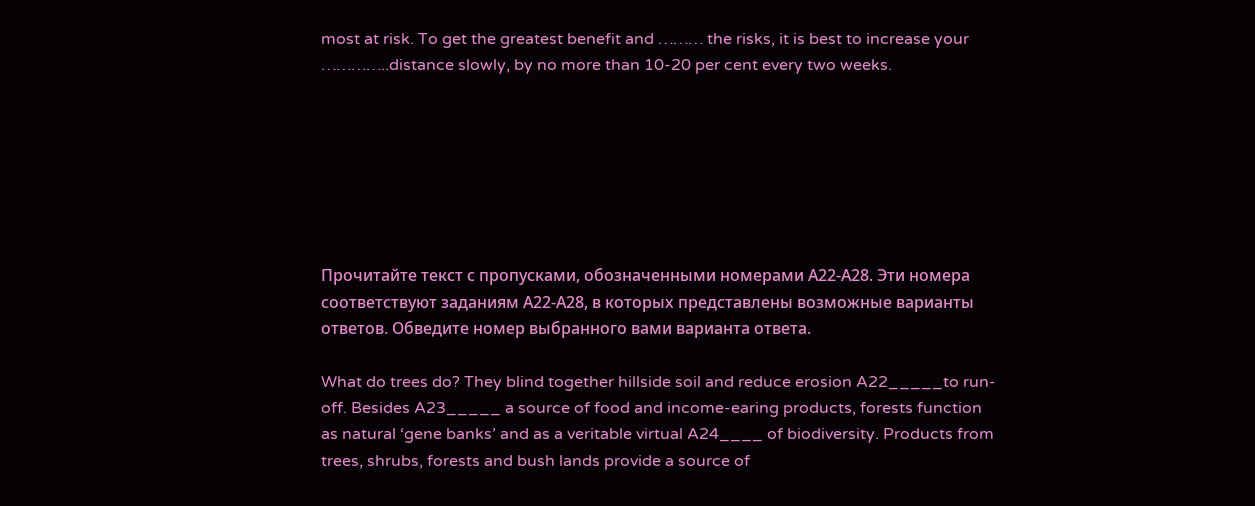most at risk. To get the greatest benefit and ……… the risks, it is best to increase your …………..distance slowly, by no more than 10-20 per cent every two weeks.







Прочитайте текст с пропусками, обозначенными номерами А22-А28. Эти номера соответствуют заданиям А22-А28, в которых представлены возможные варианты ответов. Обведите номер выбранного вами варианта ответа.

What do trees do? They blind together hillside soil and reduce erosion A22_____to run-off. Besides A23_____ a source of food and income-earing products, forests function as natural ‘gene banks’ and as a veritable virtual A24____ of biodiversity. Products from trees, shrubs, forests and bush lands provide a source of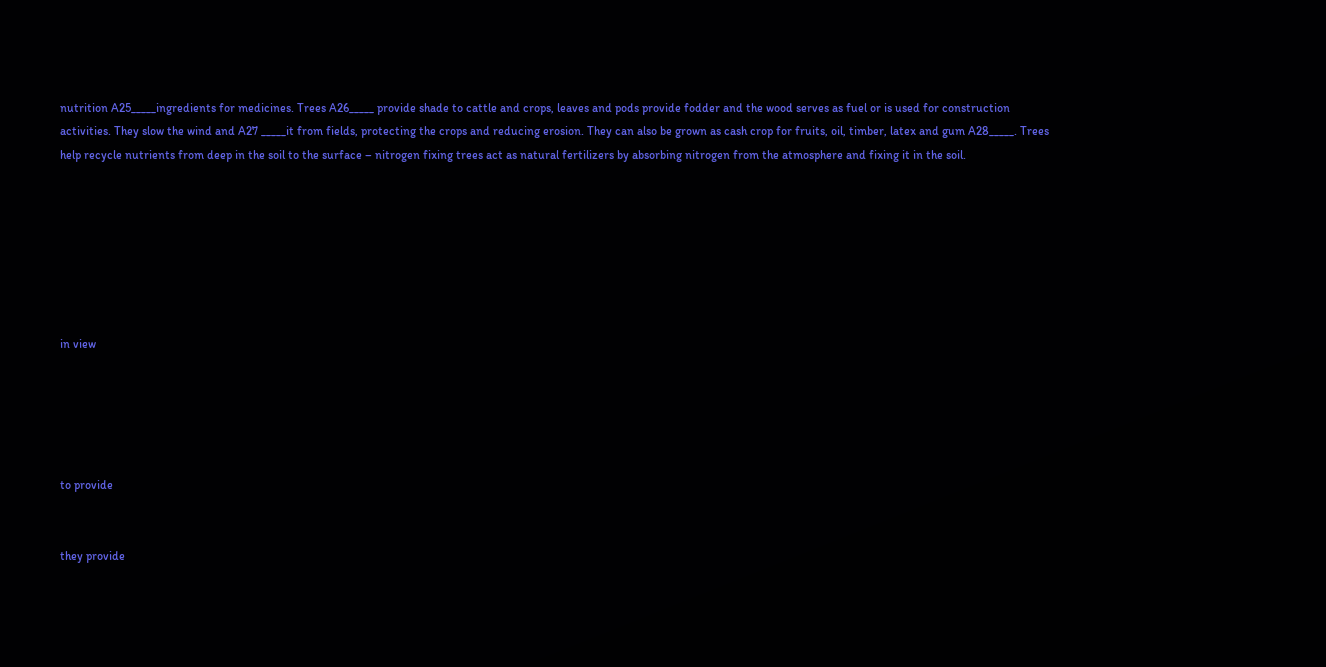nutrition A25_____ingredients for medicines. Trees A26_____ provide shade to cattle and crops, leaves and pods provide fodder and the wood serves as fuel or is used for construction activities. They slow the wind and A27 _____it from fields, protecting the crops and reducing erosion. They can also be grown as cash crop for fruits, oil, timber, latex and gum A28_____. Trees help recycle nutrients from deep in the soil to the surface – nitrogen fixing trees act as natural fertilizers by absorbing nitrogen from the atmosphere and fixing it in the soil.







in view





to provide


they provide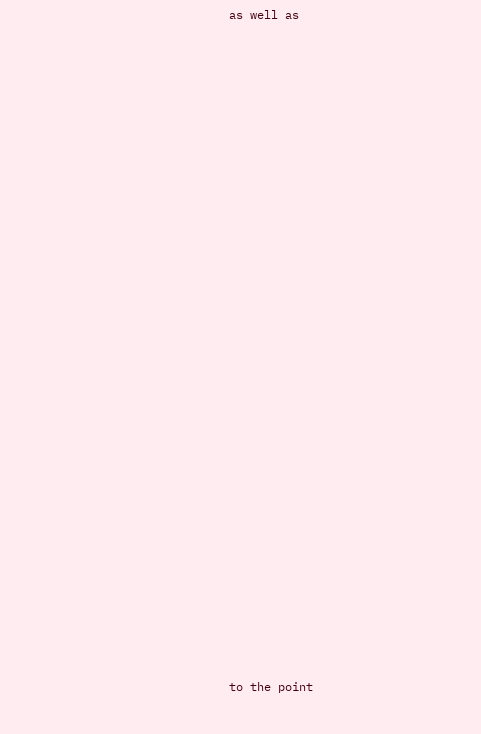as well as



























to the point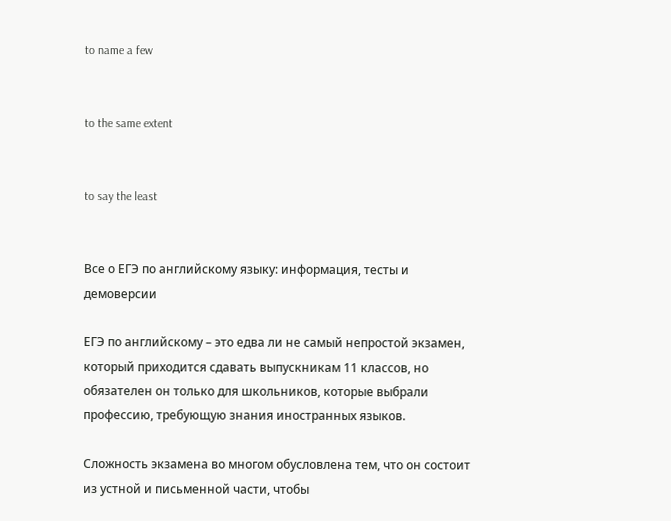to name a few


to the same extent


to say the least


Все о ЕГЭ по английскому языку: информация, тесты и демоверсии

ЕГЭ по английскому – это едва ли не самый непростой экзамен, который приходится сдавать выпускникам 11 классов, но обязателен он только для школьников, которые выбрали профессию, требующую знания иностранных языков.

Сложность экзамена во многом обусловлена тем, что он состоит из устной и письменной части, чтобы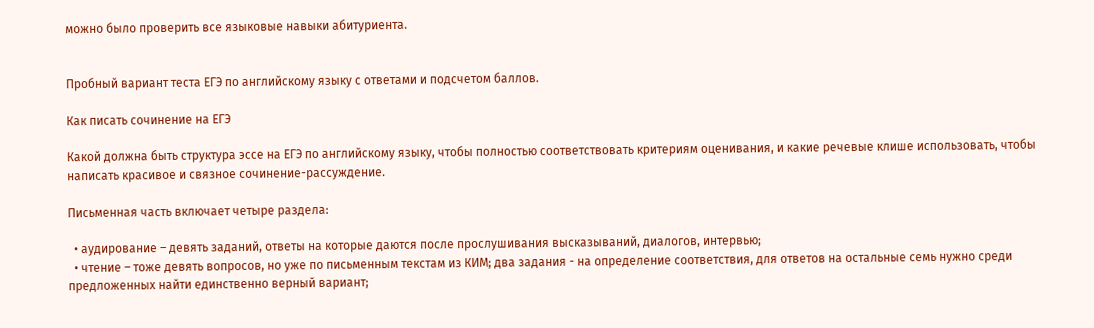можно было проверить все языковые навыки абитуриента.


Пробный вариант теста ЕГЭ по английскому языку с ответами и подсчетом баллов.

Как писать сочинение на ЕГЭ

Какой должна быть структура эссе на ЕГЭ по английскому языку, чтобы полностью соответствовать критериям оценивания, и какие речевые клише использовать, чтобы написать красивое и связное сочинение-рассуждение.

Письменная часть включает четыре раздела:

  • аудирование – девять заданий, ответы на которые даются после прослушивания высказываний, диалогов, интервью;
  • чтение – тоже девять вопросов, но уже по письменным текстам из КИМ; два задания - на определение соответствия, для ответов на остальные семь нужно среди предложенных найти единственно верный вариант;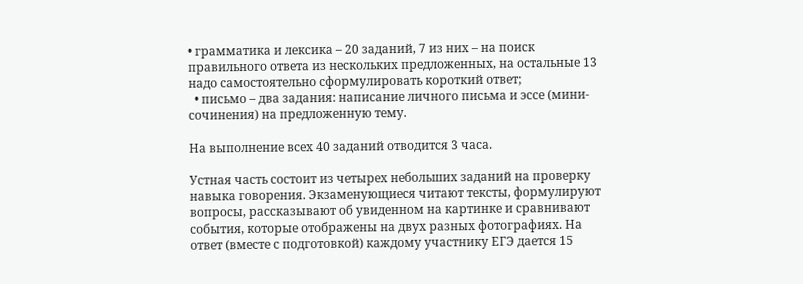• грамматика и лексика – 20 заданий, 7 из них – на поиск правильного ответа из нескольких предложенных, на остальные 13 надо самостоятельно сформулировать короткий ответ;
  • письмо – два задания: написание личного письма и эссе (мини-сочинения) на предложенную тему.

На выполнение всех 40 заданий отводится 3 часа.

Устная часть состоит из четырех небольших заданий на проверку навыка говорения. Экзаменующиеся читают тексты, формулируют вопросы, рассказывают об увиденном на картинке и сравнивают события, которые отображены на двух разных фотографиях. На ответ (вместе с подготовкой) каждому участнику ЕГЭ дается 15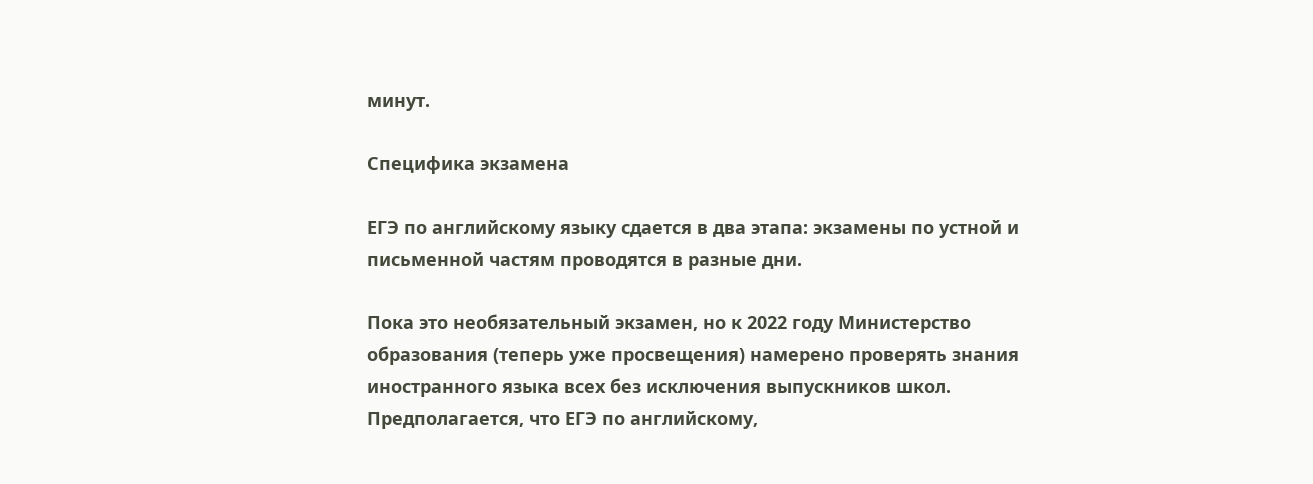минут.

Специфика экзамена

ЕГЭ по английскому языку сдается в два этапа: экзамены по устной и письменной частям проводятся в разные дни.

Пока это необязательный экзамен, но к 2022 году Министерство образования (теперь уже просвещения) намерено проверять знания иностранного языка всех без исключения выпускников школ. Предполагается, что ЕГЭ по английскому,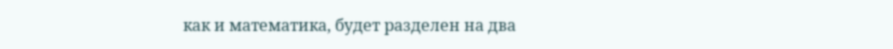как и математика, будет разделен на два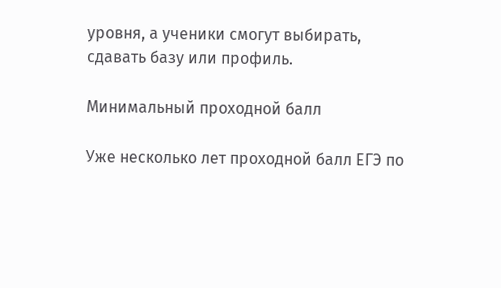уровня, а ученики смогут выбирать, сдавать базу или профиль.

Минимальный проходной балл

Уже несколько лет проходной балл ЕГЭ по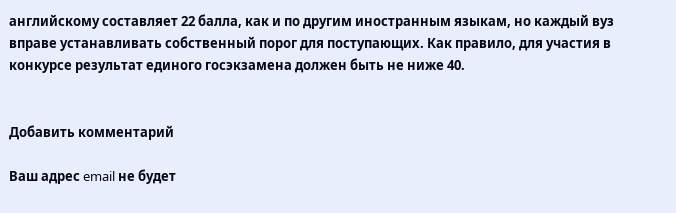английскому составляет 22 балла, как и по другим иностранным языкам, но каждый вуз вправе устанавливать собственный порог для поступающих. Как правило, для участия в конкурсе результат единого госэкзамена должен быть не ниже 40.


Добавить комментарий

Ваш адрес email не будет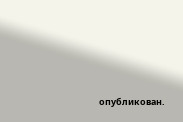опубликован.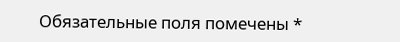Обязательные поля помечены *